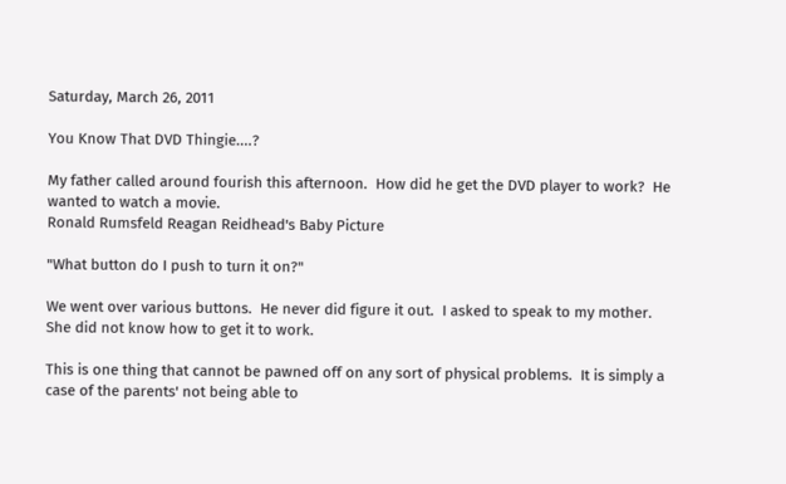Saturday, March 26, 2011

You Know That DVD Thingie....?

My father called around fourish this afternoon.  How did he get the DVD player to work?  He wanted to watch a movie.
Ronald Rumsfeld Reagan Reidhead's Baby Picture

"What button do I push to turn it on?"

We went over various buttons.  He never did figure it out.  I asked to speak to my mother.  She did not know how to get it to work.

This is one thing that cannot be pawned off on any sort of physical problems.  It is simply a case of the parents' not being able to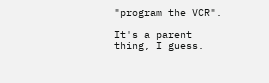"program the VCR".

It's a parent thing, I guess.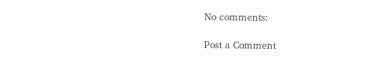No comments:

Post a Comment